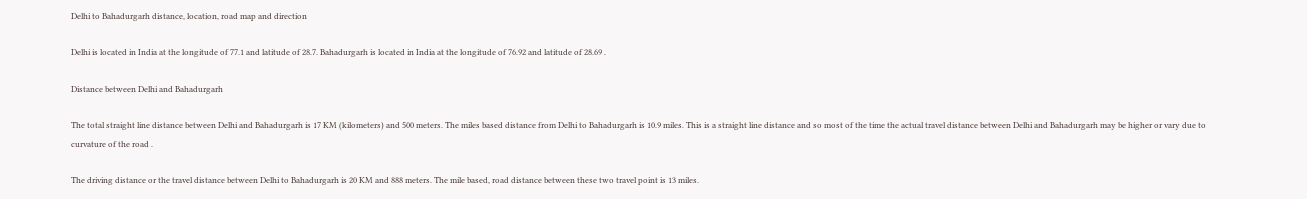Delhi to Bahadurgarh distance, location, road map and direction

Delhi is located in India at the longitude of 77.1 and latitude of 28.7. Bahadurgarh is located in India at the longitude of 76.92 and latitude of 28.69 .

Distance between Delhi and Bahadurgarh

The total straight line distance between Delhi and Bahadurgarh is 17 KM (kilometers) and 500 meters. The miles based distance from Delhi to Bahadurgarh is 10.9 miles. This is a straight line distance and so most of the time the actual travel distance between Delhi and Bahadurgarh may be higher or vary due to curvature of the road .

The driving distance or the travel distance between Delhi to Bahadurgarh is 20 KM and 888 meters. The mile based, road distance between these two travel point is 13 miles.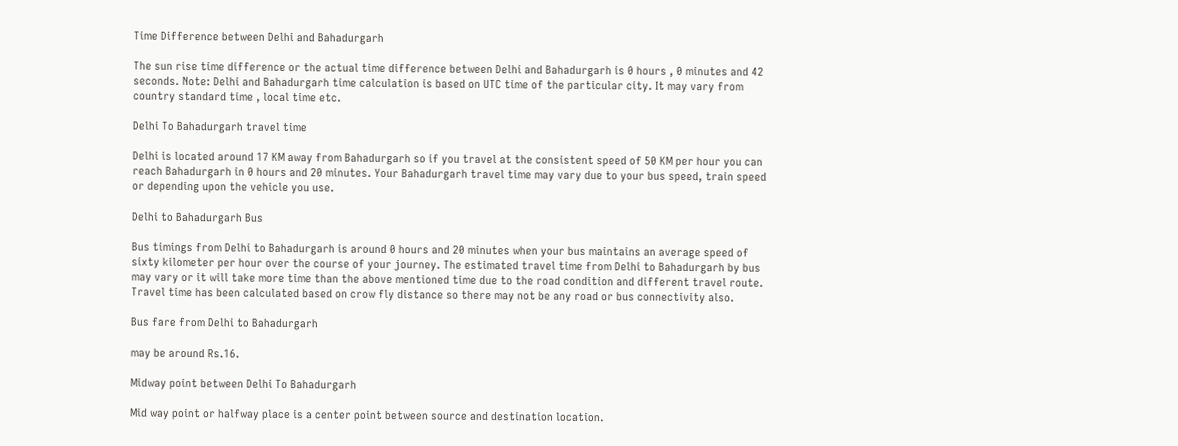Time Difference between Delhi and Bahadurgarh

The sun rise time difference or the actual time difference between Delhi and Bahadurgarh is 0 hours , 0 minutes and 42 seconds. Note: Delhi and Bahadurgarh time calculation is based on UTC time of the particular city. It may vary from country standard time , local time etc.

Delhi To Bahadurgarh travel time

Delhi is located around 17 KM away from Bahadurgarh so if you travel at the consistent speed of 50 KM per hour you can reach Bahadurgarh in 0 hours and 20 minutes. Your Bahadurgarh travel time may vary due to your bus speed, train speed or depending upon the vehicle you use.

Delhi to Bahadurgarh Bus

Bus timings from Delhi to Bahadurgarh is around 0 hours and 20 minutes when your bus maintains an average speed of sixty kilometer per hour over the course of your journey. The estimated travel time from Delhi to Bahadurgarh by bus may vary or it will take more time than the above mentioned time due to the road condition and different travel route. Travel time has been calculated based on crow fly distance so there may not be any road or bus connectivity also.

Bus fare from Delhi to Bahadurgarh

may be around Rs.16.

Midway point between Delhi To Bahadurgarh

Mid way point or halfway place is a center point between source and destination location.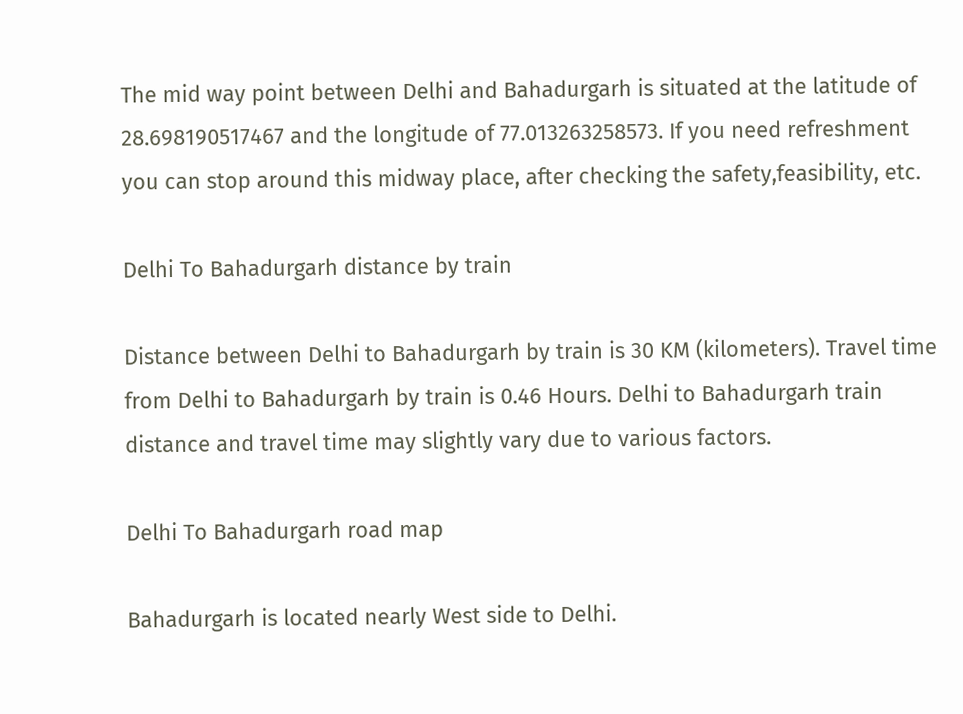The mid way point between Delhi and Bahadurgarh is situated at the latitude of 28.698190517467 and the longitude of 77.013263258573. If you need refreshment you can stop around this midway place, after checking the safety,feasibility, etc.

Delhi To Bahadurgarh distance by train

Distance between Delhi to Bahadurgarh by train is 30 KM (kilometers). Travel time from Delhi to Bahadurgarh by train is 0.46 Hours. Delhi to Bahadurgarh train distance and travel time may slightly vary due to various factors.

Delhi To Bahadurgarh road map

Bahadurgarh is located nearly West side to Delhi.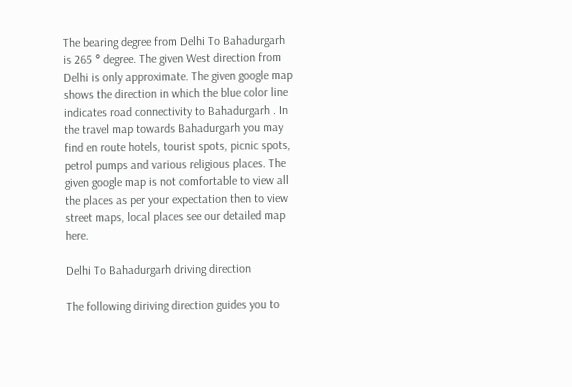The bearing degree from Delhi To Bahadurgarh is 265 ° degree. The given West direction from Delhi is only approximate. The given google map shows the direction in which the blue color line indicates road connectivity to Bahadurgarh . In the travel map towards Bahadurgarh you may find en route hotels, tourist spots, picnic spots, petrol pumps and various religious places. The given google map is not comfortable to view all the places as per your expectation then to view street maps, local places see our detailed map here.

Delhi To Bahadurgarh driving direction

The following diriving direction guides you to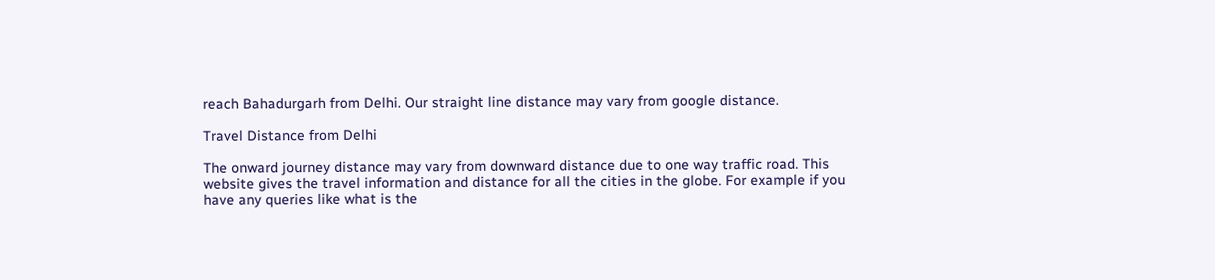reach Bahadurgarh from Delhi. Our straight line distance may vary from google distance.

Travel Distance from Delhi

The onward journey distance may vary from downward distance due to one way traffic road. This website gives the travel information and distance for all the cities in the globe. For example if you have any queries like what is the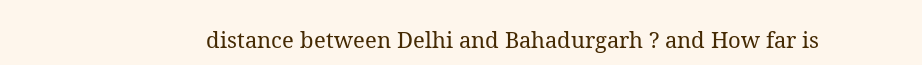distance between Delhi and Bahadurgarh ? and How far is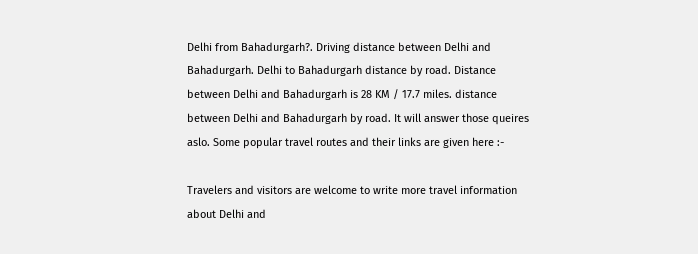Delhi from Bahadurgarh?. Driving distance between Delhi and Bahadurgarh. Delhi to Bahadurgarh distance by road. Distance between Delhi and Bahadurgarh is 28 KM / 17.7 miles. distance between Delhi and Bahadurgarh by road. It will answer those queires aslo. Some popular travel routes and their links are given here :-

Travelers and visitors are welcome to write more travel information about Delhi and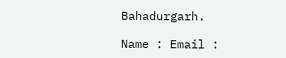Bahadurgarh.

Name : Email :